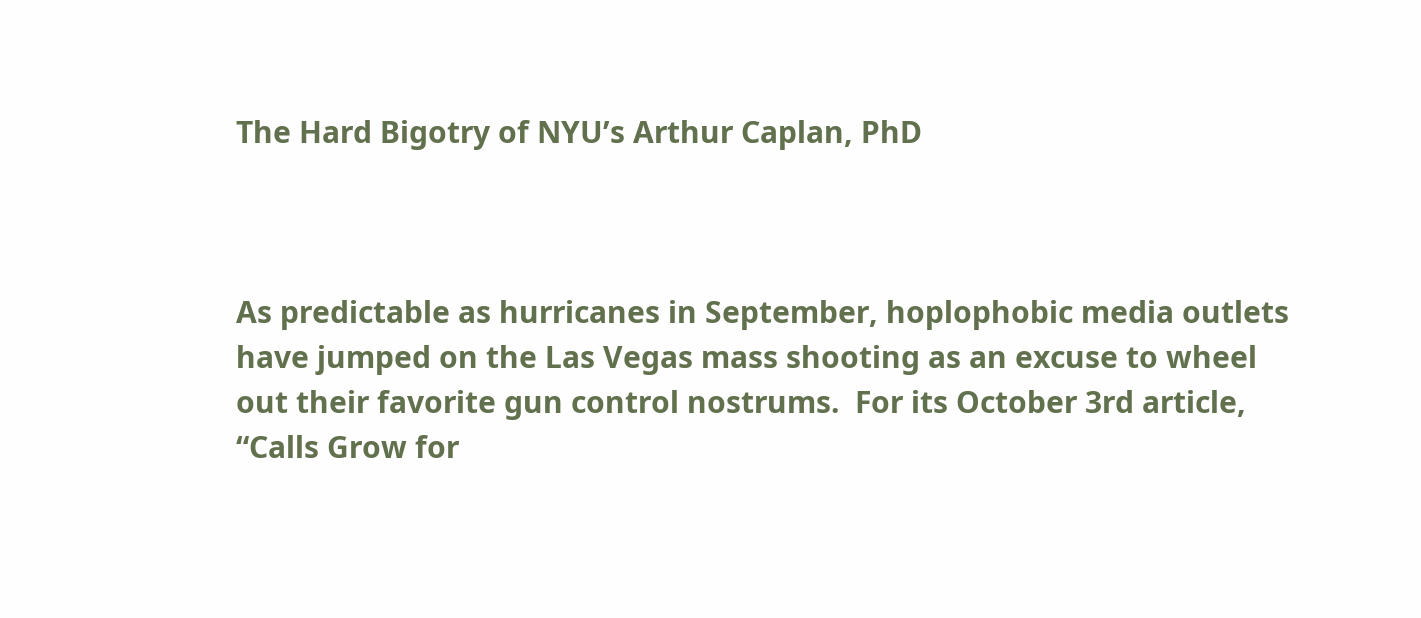The Hard Bigotry of NYU’s Arthur Caplan, PhD



As predictable as hurricanes in September, hoplophobic media outlets have jumped on the Las Vegas mass shooting as an excuse to wheel out their favorite gun control nostrums.  For its October 3rd article, “Calls Grow for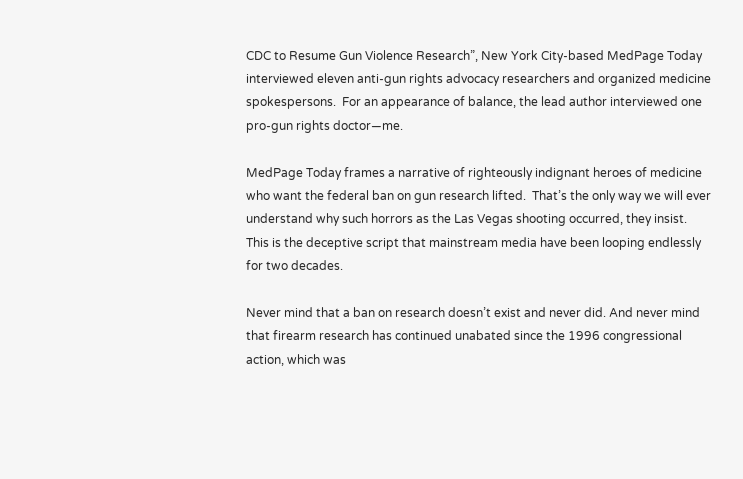CDC to Resume Gun Violence Research”, New York City-based MedPage Today interviewed eleven anti-gun rights advocacy researchers and organized medicine spokespersons.  For an appearance of balance, the lead author interviewed one pro-gun rights doctor—me.

MedPage Today frames a narrative of righteously indignant heroes of medicine who want the federal ban on gun research lifted.  That’s the only way we will ever understand why such horrors as the Las Vegas shooting occurred, they insist.  This is the deceptive script that mainstream media have been looping endlessly for two decades.

Never mind that a ban on research doesn’t exist and never did. And never mind that firearm research has continued unabated since the 1996 congressional action, which was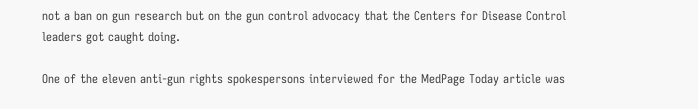not a ban on gun research but on the gun control advocacy that the Centers for Disease Control leaders got caught doing.

One of the eleven anti-gun rights spokespersons interviewed for the MedPage Today article was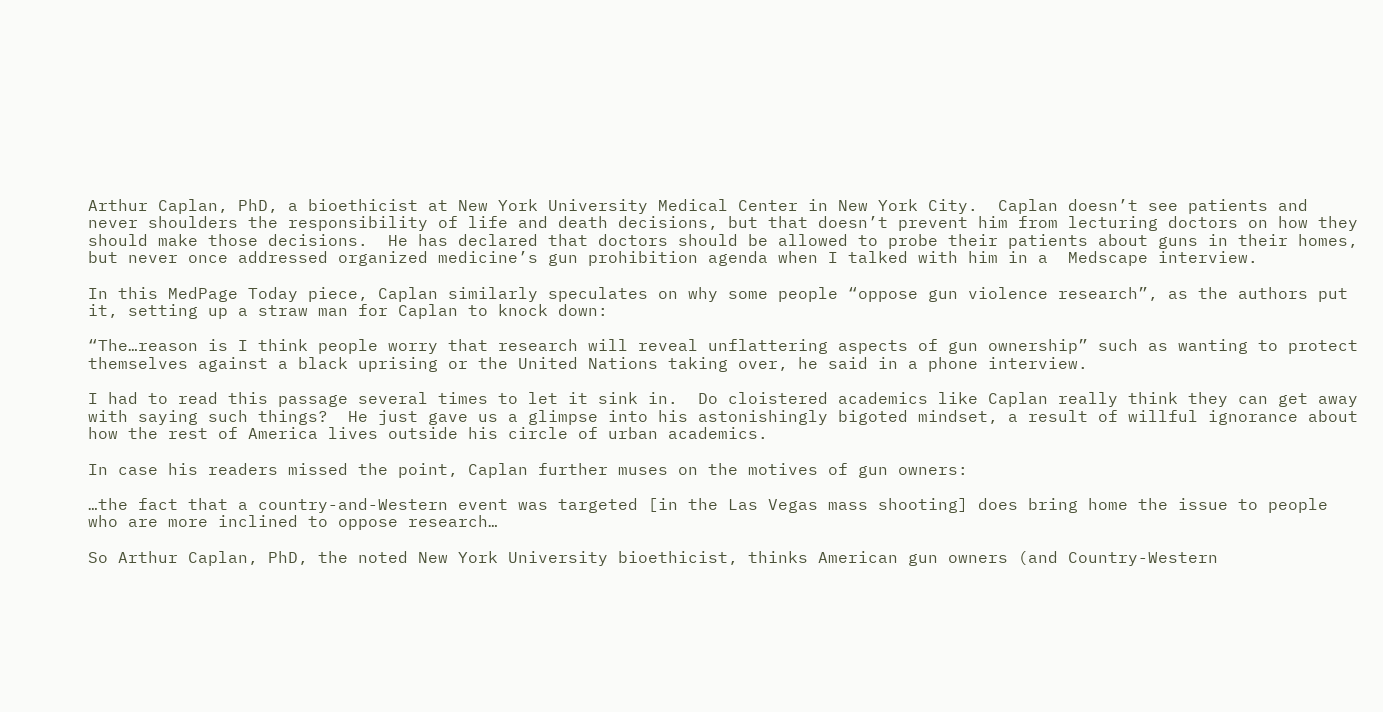Arthur Caplan, PhD, a bioethicist at New York University Medical Center in New York City.  Caplan doesn’t see patients and never shoulders the responsibility of life and death decisions, but that doesn’t prevent him from lecturing doctors on how they should make those decisions.  He has declared that doctors should be allowed to probe their patients about guns in their homes, but never once addressed organized medicine’s gun prohibition agenda when I talked with him in a  Medscape interview.

In this MedPage Today piece, Caplan similarly speculates on why some people “oppose gun violence research”, as the authors put it, setting up a straw man for Caplan to knock down:

“The…reason is I think people worry that research will reveal unflattering aspects of gun ownership” such as wanting to protect themselves against a black uprising or the United Nations taking over, he said in a phone interview.

I had to read this passage several times to let it sink in.  Do cloistered academics like Caplan really think they can get away with saying such things?  He just gave us a glimpse into his astonishingly bigoted mindset, a result of willful ignorance about how the rest of America lives outside his circle of urban academics.

In case his readers missed the point, Caplan further muses on the motives of gun owners:

…the fact that a country-and-Western event was targeted [in the Las Vegas mass shooting] does bring home the issue to people who are more inclined to oppose research…

So Arthur Caplan, PhD, the noted New York University bioethicist, thinks American gun owners (and Country-Western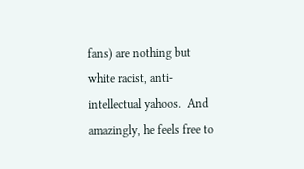fans) are nothing but white racist, anti-intellectual yahoos.  And amazingly, he feels free to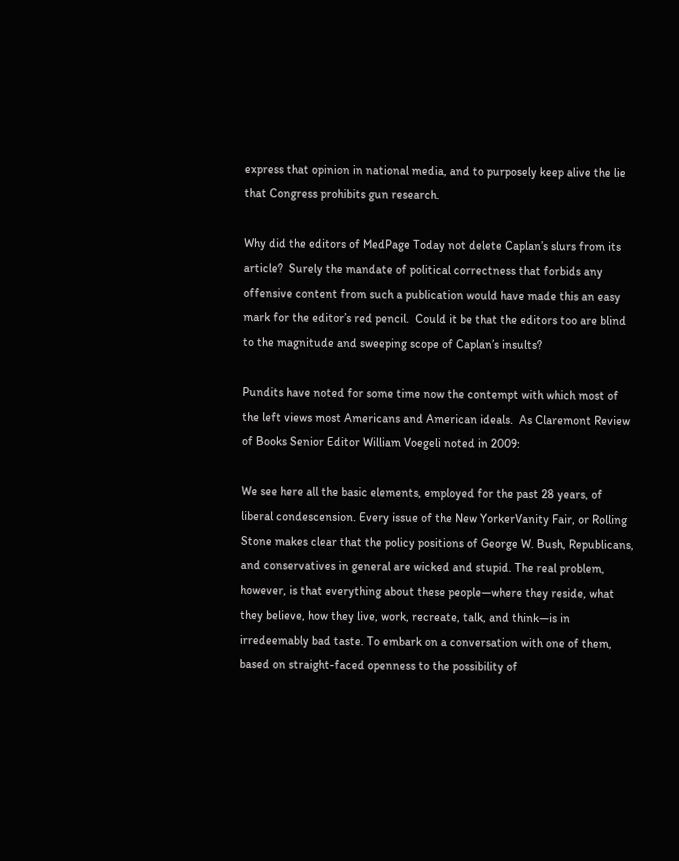express that opinion in national media, and to purposely keep alive the lie that Congress prohibits gun research.

Why did the editors of MedPage Today not delete Caplan’s slurs from its article?  Surely the mandate of political correctness that forbids any offensive content from such a publication would have made this an easy mark for the editor’s red pencil.  Could it be that the editors too are blind to the magnitude and sweeping scope of Caplan’s insults?

Pundits have noted for some time now the contempt with which most of the left views most Americans and American ideals.  As Claremont Review of Books Senior Editor William Voegeli noted in 2009:

We see here all the basic elements, employed for the past 28 years, of liberal condescension. Every issue of the New YorkerVanity Fair, or Rolling Stone makes clear that the policy positions of George W. Bush, Republicans, and conservatives in general are wicked and stupid. The real problem, however, is that everything about these people—where they reside, what they believe, how they live, work, recreate, talk, and think—is in irredeemably bad taste. To embark on a conversation with one of them, based on straight-faced openness to the possibility of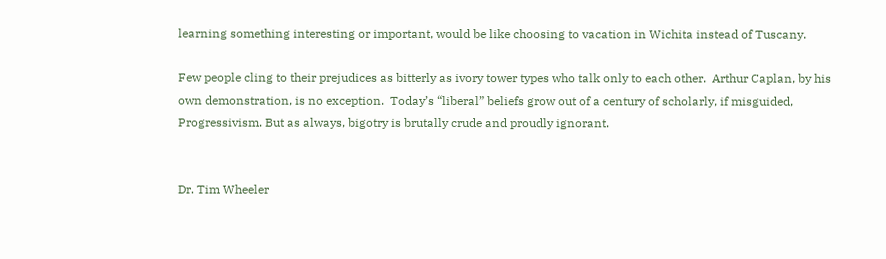learning something interesting or important, would be like choosing to vacation in Wichita instead of Tuscany.

Few people cling to their prejudices as bitterly as ivory tower types who talk only to each other.  Arthur Caplan, by his own demonstration, is no exception.  Today’s “liberal” beliefs grow out of a century of scholarly, if misguided, Progressivism. But as always, bigotry is brutally crude and proudly ignorant.


Dr. Tim Wheeler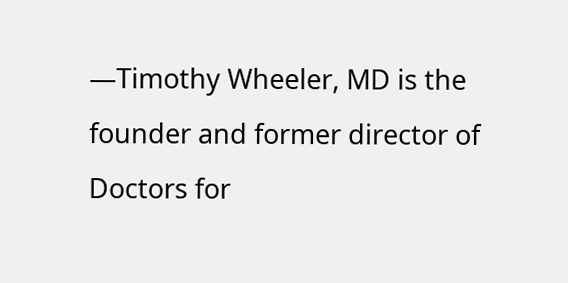—Timothy Wheeler, MD is the founder and former director of Doctors for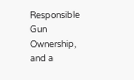Responsible Gun Ownership, and a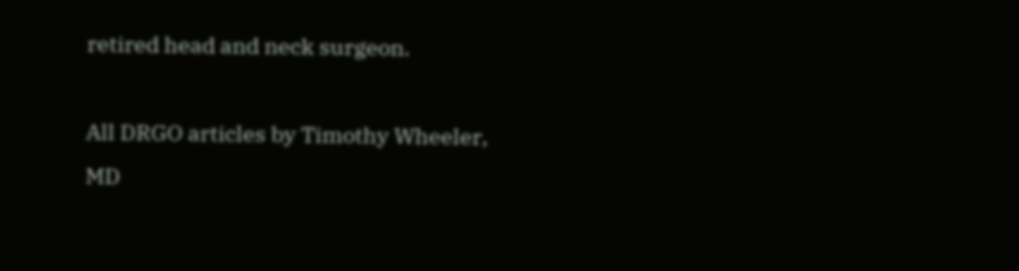retired head and neck surgeon.

All DRGO articles by Timothy Wheeler, MD